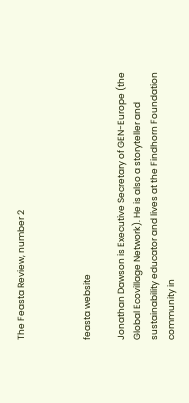The Feasta Review, number 2



feasta website

Jonathan Dawson is Executive Secretary of GEN-Europe (the Global Ecovillage Network). He is also a storyteller and sustainability educator and lives at the Findhorn Foundation community in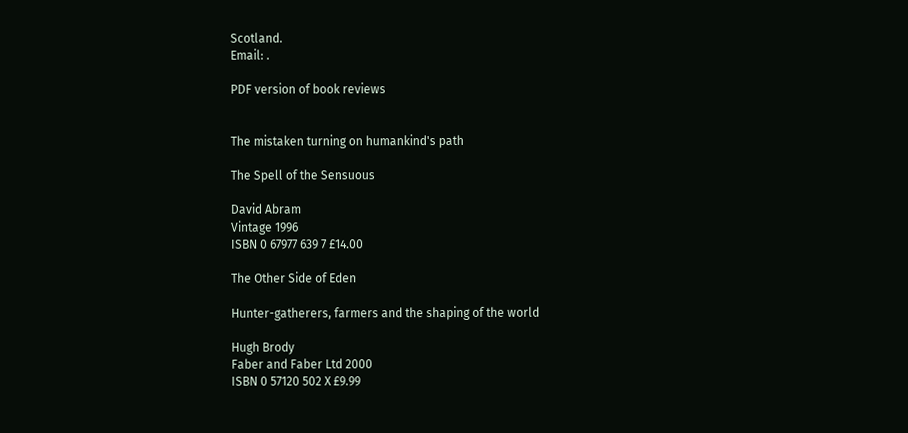Scotland.
Email: .

PDF version of book reviews


The mistaken turning on humankind's path

The Spell of the Sensuous

David Abram
Vintage 1996
ISBN 0 67977 639 7 £14.00

The Other Side of Eden

Hunter-gatherers, farmers and the shaping of the world

Hugh Brody
Faber and Faber Ltd 2000
ISBN 0 57120 502 X £9.99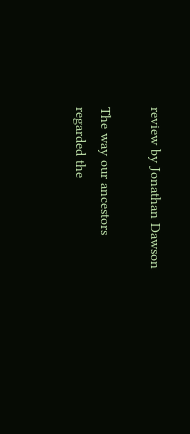review by Jonathan Dawson

The way our ancestors regarded the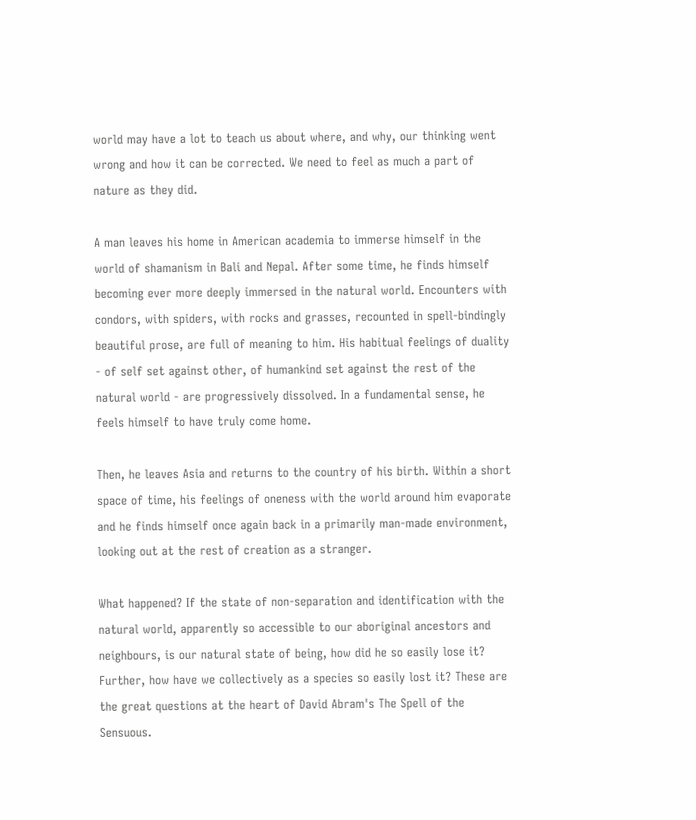world may have a lot to teach us about where, and why, our thinking went wrong and how it can be corrected. We need to feel as much a part of nature as they did.

A man leaves his home in American academia to immerse himself in the world of shamanism in Bali and Nepal. After some time, he finds himself becoming ever more deeply immersed in the natural world. Encounters with condors, with spiders, with rocks and grasses, recounted in spell-bindingly beautiful prose, are full of meaning to him. His habitual feelings of duality - of self set against other, of humankind set against the rest of the natural world - are progressively dissolved. In a fundamental sense, he feels himself to have truly come home.

Then, he leaves Asia and returns to the country of his birth. Within a short space of time, his feelings of oneness with the world around him evaporate and he finds himself once again back in a primarily man-made environment, looking out at the rest of creation as a stranger.

What happened? If the state of non-separation and identification with the natural world, apparently so accessible to our aboriginal ancestors and neighbours, is our natural state of being, how did he so easily lose it? Further, how have we collectively as a species so easily lost it? These are the great questions at the heart of David Abram's The Spell of the Sensuous.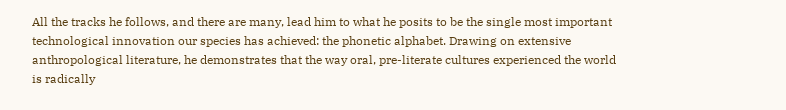All the tracks he follows, and there are many, lead him to what he posits to be the single most important technological innovation our species has achieved: the phonetic alphabet. Drawing on extensive anthropological literature, he demonstrates that the way oral, pre-literate cultures experienced the world is radically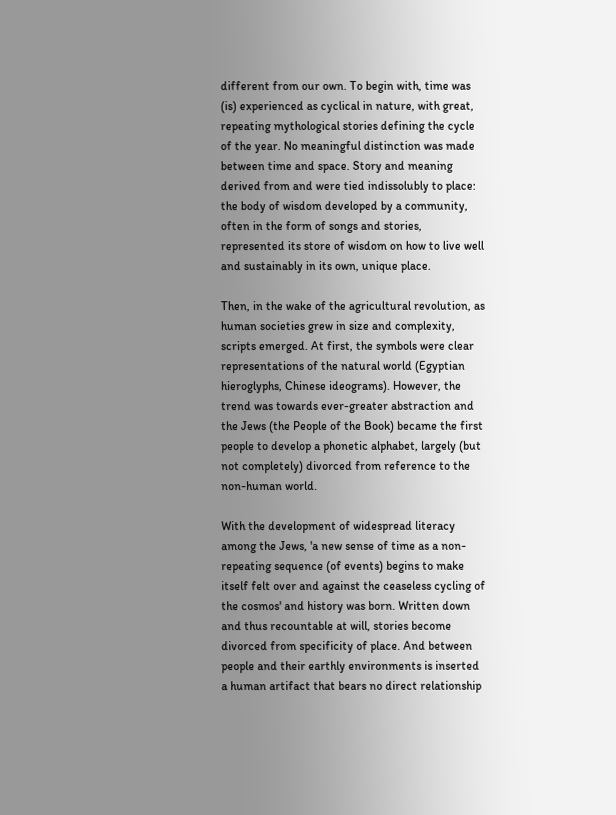different from our own. To begin with, time was (is) experienced as cyclical in nature, with great, repeating mythological stories defining the cycle of the year. No meaningful distinction was made between time and space. Story and meaning derived from and were tied indissolubly to place: the body of wisdom developed by a community, often in the form of songs and stories, represented its store of wisdom on how to live well and sustainably in its own, unique place.

Then, in the wake of the agricultural revolution, as human societies grew in size and complexity, scripts emerged. At first, the symbols were clear representations of the natural world (Egyptian hieroglyphs, Chinese ideograms). However, the trend was towards ever-greater abstraction and the Jews (the People of the Book) became the first people to develop a phonetic alphabet, largely (but not completely) divorced from reference to the non-human world.

With the development of widespread literacy among the Jews, 'a new sense of time as a non-repeating sequence (of events) begins to make itself felt over and against the ceaseless cycling of the cosmos' and history was born. Written down and thus recountable at will, stories become divorced from specificity of place. And between people and their earthly environments is inserted a human artifact that bears no direct relationship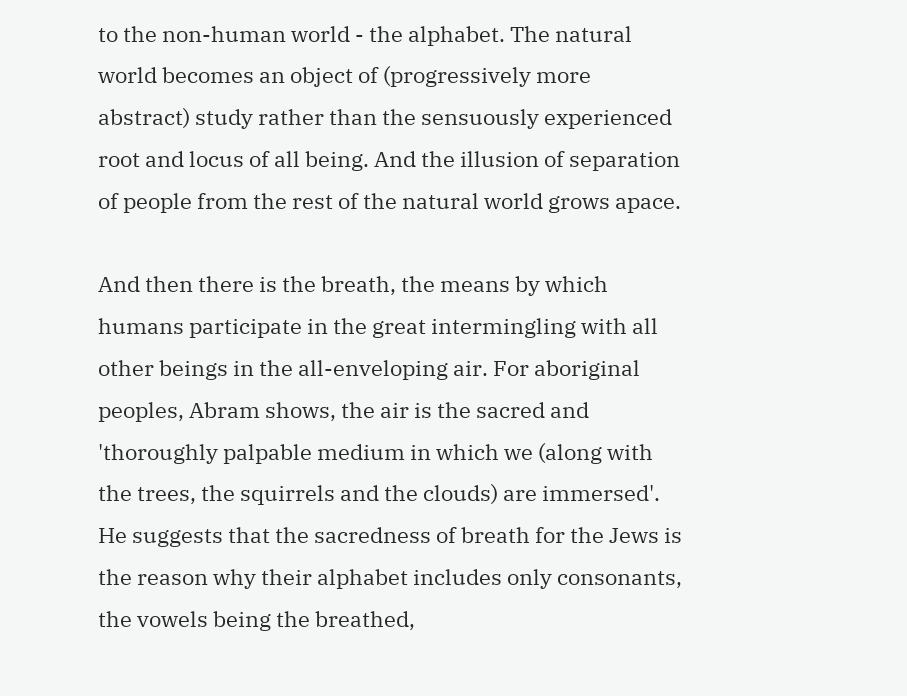to the non-human world - the alphabet. The natural world becomes an object of (progressively more abstract) study rather than the sensuously experienced root and locus of all being. And the illusion of separation of people from the rest of the natural world grows apace.

And then there is the breath, the means by which humans participate in the great intermingling with all other beings in the all-enveloping air. For aboriginal peoples, Abram shows, the air is the sacred and 'thoroughly palpable medium in which we (along with the trees, the squirrels and the clouds) are immersed'. He suggests that the sacredness of breath for the Jews is the reason why their alphabet includes only consonants, the vowels being the breathed,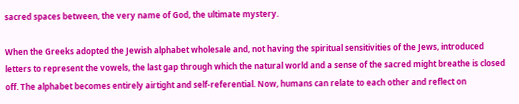sacred spaces between, the very name of God, the ultimate mystery.

When the Greeks adopted the Jewish alphabet wholesale and, not having the spiritual sensitivities of the Jews, introduced letters to represent the vowels, the last gap through which the natural world and a sense of the sacred might breathe is closed off. The alphabet becomes entirely airtight and self-referential. Now, humans can relate to each other and reflect on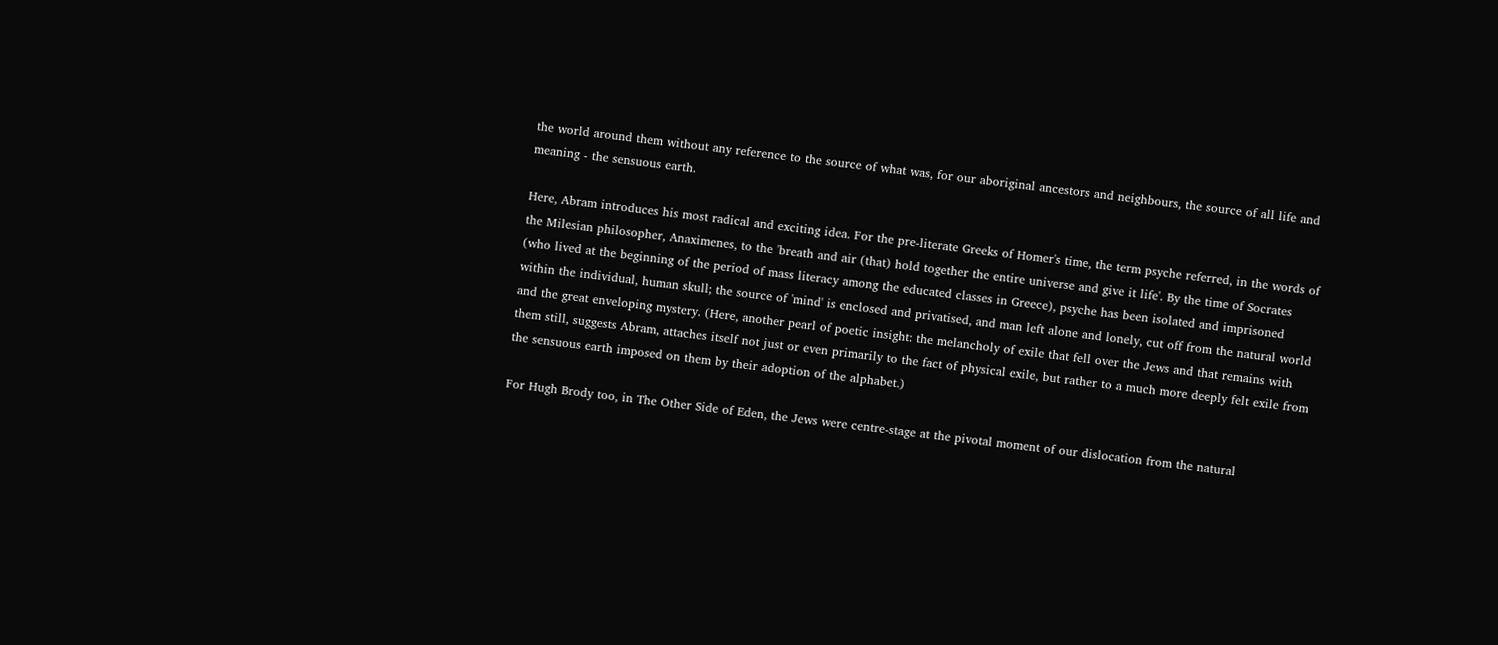the world around them without any reference to the source of what was, for our aboriginal ancestors and neighbours, the source of all life and meaning - the sensuous earth.

Here, Abram introduces his most radical and exciting idea. For the pre-literate Greeks of Homer's time, the term psyche referred, in the words of the Milesian philosopher, Anaximenes, to the 'breath and air (that) hold together the entire universe and give it life'. By the time of Socrates (who lived at the beginning of the period of mass literacy among the educated classes in Greece), psyche has been isolated and imprisoned within the individual, human skull; the source of 'mind' is enclosed and privatised, and man left alone and lonely, cut off from the natural world and the great enveloping mystery. (Here, another pearl of poetic insight: the melancholy of exile that fell over the Jews and that remains with them still, suggests Abram, attaches itself not just or even primarily to the fact of physical exile, but rather to a much more deeply felt exile from the sensuous earth imposed on them by their adoption of the alphabet.)

For Hugh Brody too, in The Other Side of Eden, the Jews were centre-stage at the pivotal moment of our dislocation from the natural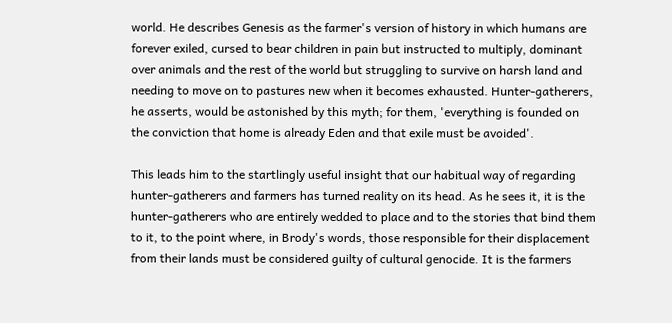world. He describes Genesis as the farmer's version of history in which humans are forever exiled, cursed to bear children in pain but instructed to multiply, dominant over animals and the rest of the world but struggling to survive on harsh land and needing to move on to pastures new when it becomes exhausted. Hunter-gatherers, he asserts, would be astonished by this myth; for them, 'everything is founded on the conviction that home is already Eden and that exile must be avoided'.

This leads him to the startlingly useful insight that our habitual way of regarding hunter-gatherers and farmers has turned reality on its head. As he sees it, it is the hunter-gatherers who are entirely wedded to place and to the stories that bind them to it, to the point where, in Brody's words, those responsible for their displacement from their lands must be considered guilty of cultural genocide. It is the farmers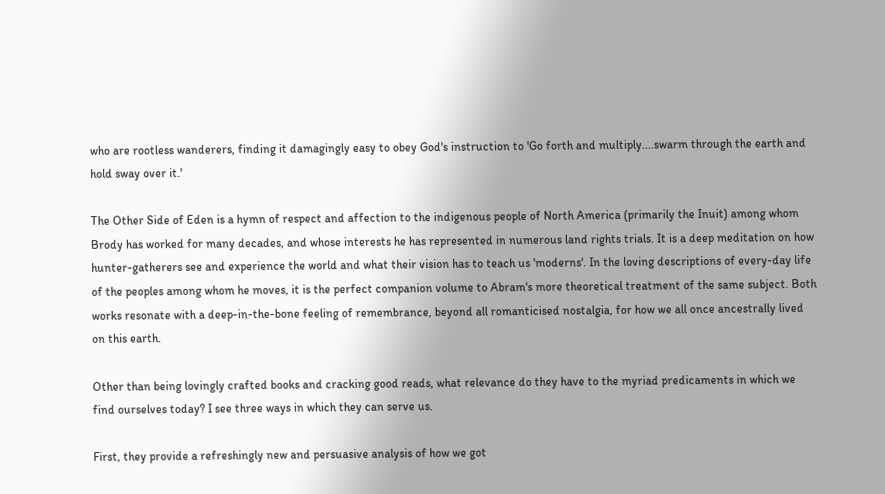who are rootless wanderers, finding it damagingly easy to obey God's instruction to 'Go forth and multiply....swarm through the earth and hold sway over it.'

The Other Side of Eden is a hymn of respect and affection to the indigenous people of North America (primarily the Inuit) among whom Brody has worked for many decades, and whose interests he has represented in numerous land rights trials. It is a deep meditation on how hunter-gatherers see and experience the world and what their vision has to teach us 'moderns'. In the loving descriptions of every-day life of the peoples among whom he moves, it is the perfect companion volume to Abram's more theoretical treatment of the same subject. Both works resonate with a deep-in-the-bone feeling of remembrance, beyond all romanticised nostalgia, for how we all once ancestrally lived on this earth.

Other than being lovingly crafted books and cracking good reads, what relevance do they have to the myriad predicaments in which we find ourselves today? I see three ways in which they can serve us.

First, they provide a refreshingly new and persuasive analysis of how we got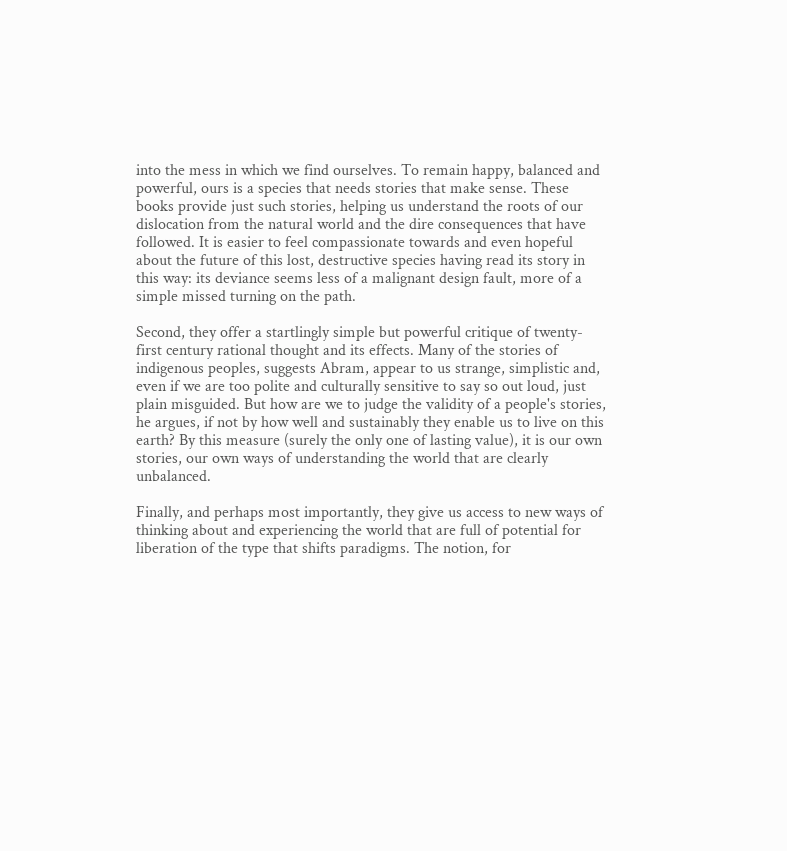into the mess in which we find ourselves. To remain happy, balanced and powerful, ours is a species that needs stories that make sense. These books provide just such stories, helping us understand the roots of our dislocation from the natural world and the dire consequences that have followed. It is easier to feel compassionate towards and even hopeful about the future of this lost, destructive species having read its story in this way: its deviance seems less of a malignant design fault, more of a simple missed turning on the path.

Second, they offer a startlingly simple but powerful critique of twenty-first century rational thought and its effects. Many of the stories of indigenous peoples, suggests Abram, appear to us strange, simplistic and, even if we are too polite and culturally sensitive to say so out loud, just plain misguided. But how are we to judge the validity of a people's stories, he argues, if not by how well and sustainably they enable us to live on this earth? By this measure (surely the only one of lasting value), it is our own stories, our own ways of understanding the world that are clearly unbalanced.

Finally, and perhaps most importantly, they give us access to new ways of thinking about and experiencing the world that are full of potential for liberation of the type that shifts paradigms. The notion, for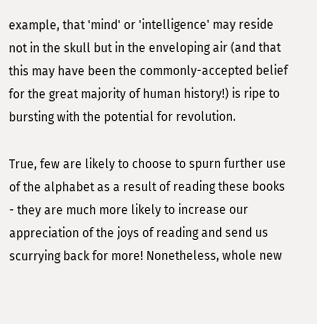example, that 'mind' or 'intelligence' may reside not in the skull but in the enveloping air (and that this may have been the commonly-accepted belief for the great majority of human history!) is ripe to bursting with the potential for revolution.

True, few are likely to choose to spurn further use of the alphabet as a result of reading these books - they are much more likely to increase our appreciation of the joys of reading and send us scurrying back for more! Nonetheless, whole new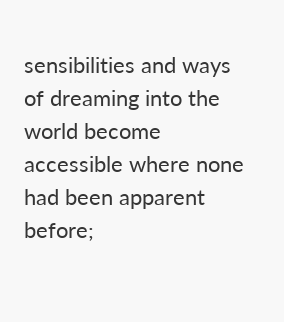sensibilities and ways of dreaming into the world become accessible where none had been apparent before;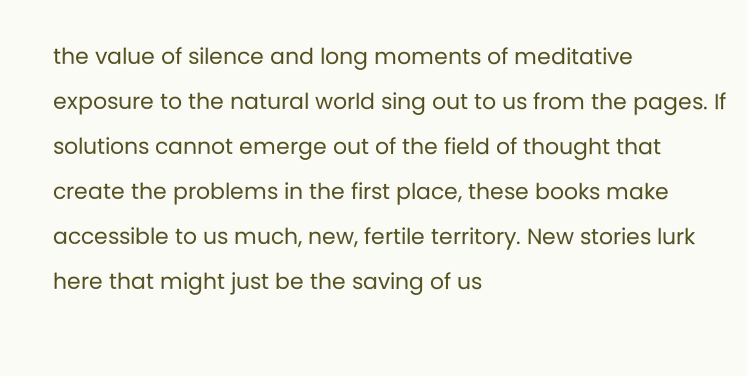the value of silence and long moments of meditative exposure to the natural world sing out to us from the pages. If solutions cannot emerge out of the field of thought that create the problems in the first place, these books make accessible to us much, new, fertile territory. New stories lurk here that might just be the saving of us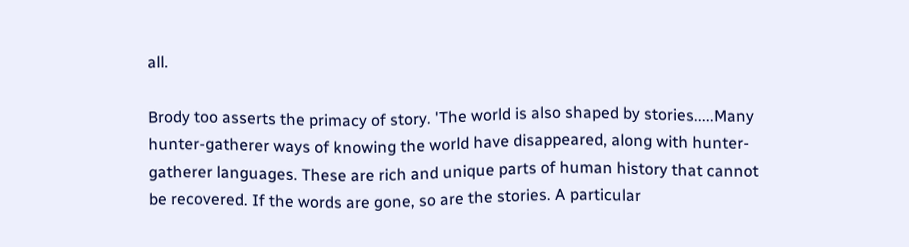all.

Brody too asserts the primacy of story. 'The world is also shaped by stories.....Many hunter-gatherer ways of knowing the world have disappeared, along with hunter-gatherer languages. These are rich and unique parts of human history that cannot be recovered. If the words are gone, so are the stories. A particular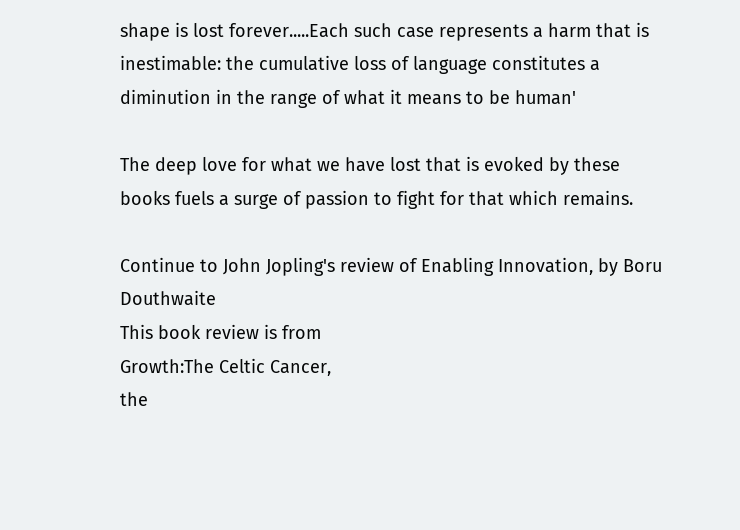shape is lost forever.....Each such case represents a harm that is inestimable: the cumulative loss of language constitutes a diminution in the range of what it means to be human'

The deep love for what we have lost that is evoked by these books fuels a surge of passion to fight for that which remains.

Continue to John Jopling's review of Enabling Innovation, by Boru Douthwaite
This book review is from
Growth:The Celtic Cancer,
the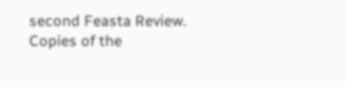second Feasta Review. Copies of the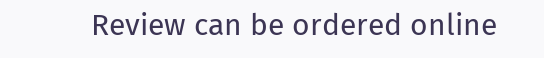Review can be ordered online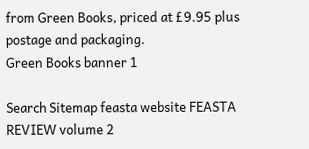from Green Books, priced at £9.95 plus postage and packaging.
Green Books banner 1

Search Sitemap feasta website FEASTA REVIEW volume 2